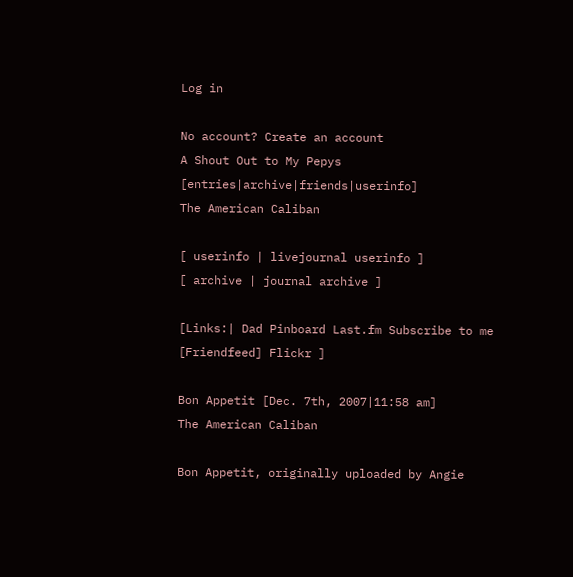Log in

No account? Create an account
A Shout Out to My Pepys [entries|archive|friends|userinfo]
The American Caliban

[ userinfo | livejournal userinfo ]
[ archive | journal archive ]

[Links:| Dad Pinboard Last.fm Subscribe to me [Friendfeed] Flickr ]

Bon Appetit [Dec. 7th, 2007|11:58 am]
The American Caliban

Bon Appetit, originally uploaded by Angie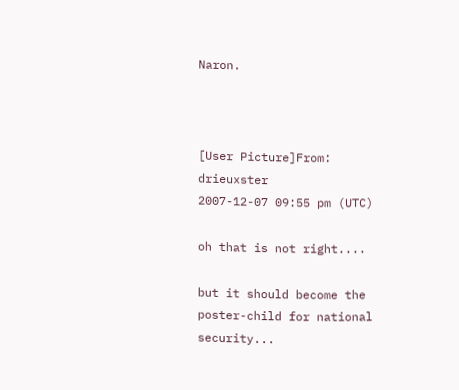Naron.



[User Picture]From: drieuxster
2007-12-07 09:55 pm (UTC)

oh that is not right....

but it should become the poster-child for national security...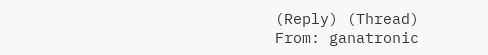(Reply) (Thread)
From: ganatronic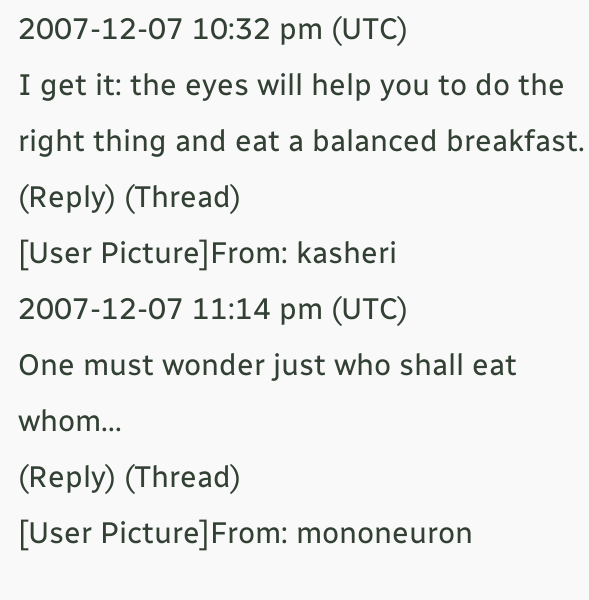2007-12-07 10:32 pm (UTC)
I get it: the eyes will help you to do the right thing and eat a balanced breakfast.
(Reply) (Thread)
[User Picture]From: kasheri
2007-12-07 11:14 pm (UTC)
One must wonder just who shall eat whom...
(Reply) (Thread)
[User Picture]From: mononeuron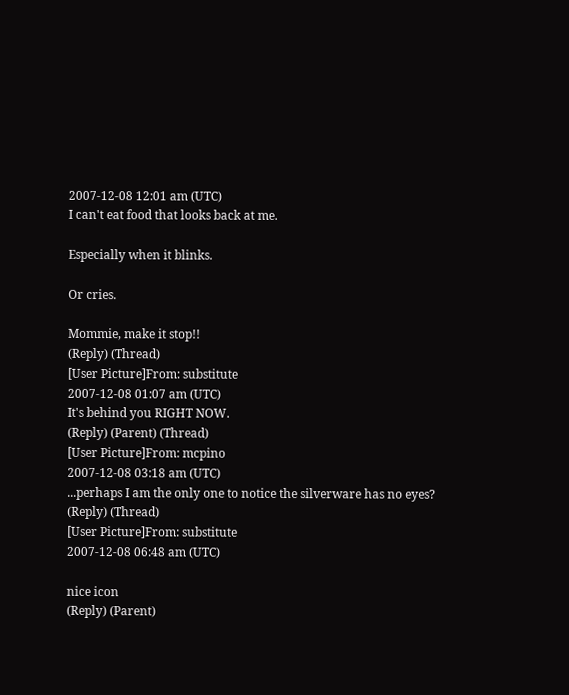2007-12-08 12:01 am (UTC)
I can't eat food that looks back at me.

Especially when it blinks.

Or cries.

Mommie, make it stop!!
(Reply) (Thread)
[User Picture]From: substitute
2007-12-08 01:07 am (UTC)
It's behind you RIGHT NOW.
(Reply) (Parent) (Thread)
[User Picture]From: mcpino
2007-12-08 03:18 am (UTC)
...perhaps I am the only one to notice the silverware has no eyes?
(Reply) (Thread)
[User Picture]From: substitute
2007-12-08 06:48 am (UTC)

nice icon
(Reply) (Parent)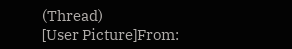(Thread)
[User Picture]From: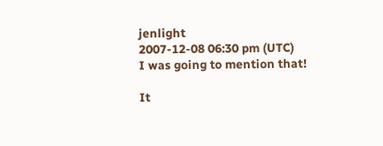jenlight
2007-12-08 06:30 pm (UTC)
I was going to mention that!

It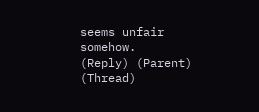seems unfair somehow.
(Reply) (Parent) (Thread)